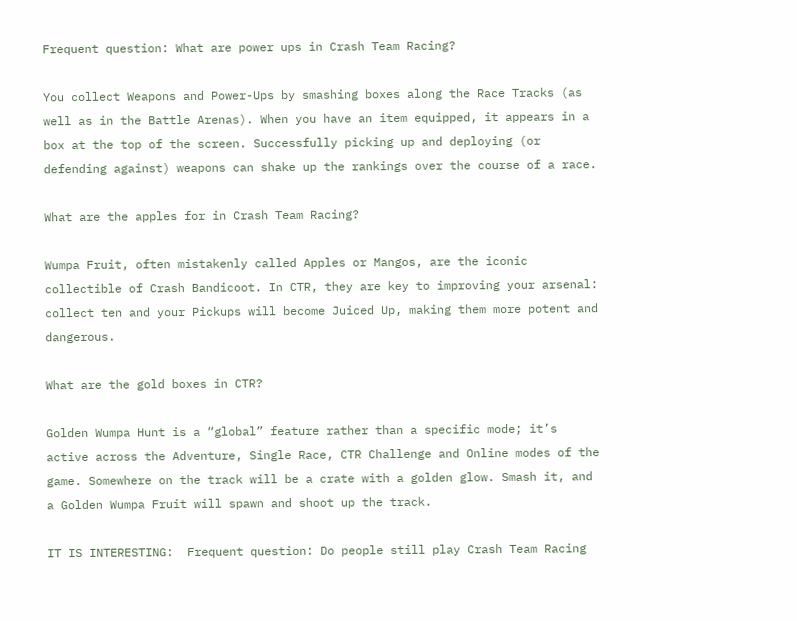Frequent question: What are power ups in Crash Team Racing?

You collect Weapons and Power-Ups by smashing boxes along the Race Tracks (as well as in the Battle Arenas). When you have an item equipped, it appears in a box at the top of the screen. Successfully picking up and deploying (or defending against) weapons can shake up the rankings over the course of a race.

What are the apples for in Crash Team Racing?

Wumpa Fruit, often mistakenly called Apples or Mangos, are the iconic collectible of Crash Bandicoot. In CTR, they are key to improving your arsenal: collect ten and your Pickups will become Juiced Up, making them more potent and dangerous.

What are the gold boxes in CTR?

Golden Wumpa Hunt is a “global” feature rather than a specific mode; it’s active across the Adventure, Single Race, CTR Challenge and Online modes of the game. Somewhere on the track will be a crate with a golden glow. Smash it, and a Golden Wumpa Fruit will spawn and shoot up the track.

IT IS INTERESTING:  Frequent question: Do people still play Crash Team Racing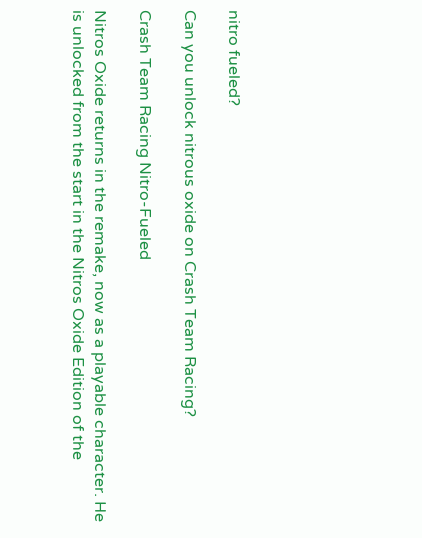nitro fueled?

Can you unlock nitrous oxide on Crash Team Racing?

Crash Team Racing Nitro-Fueled

Nitros Oxide returns in the remake, now as a playable character. He is unlocked from the start in the Nitros Oxide Edition of the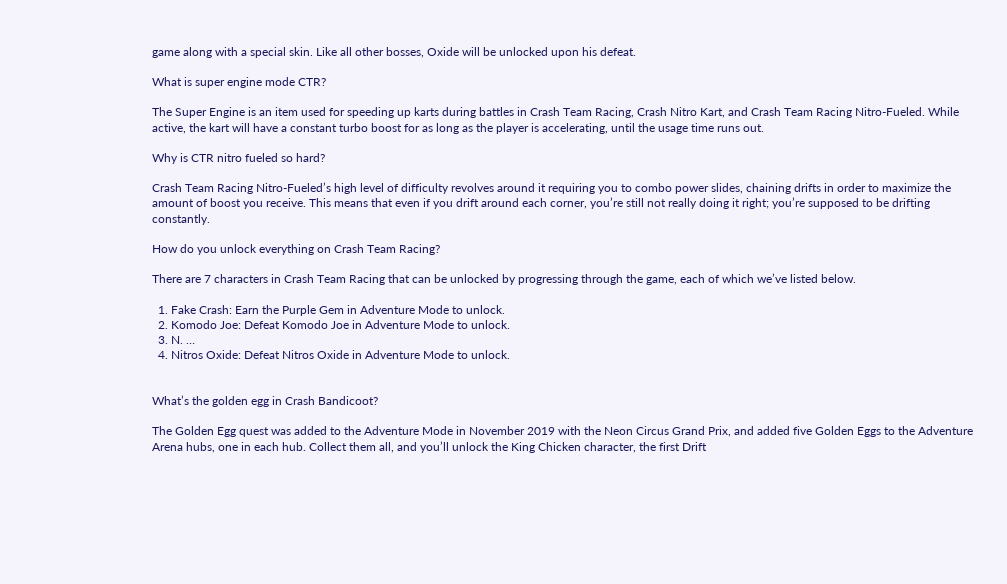game along with a special skin. Like all other bosses, Oxide will be unlocked upon his defeat.

What is super engine mode CTR?

The Super Engine is an item used for speeding up karts during battles in Crash Team Racing, Crash Nitro Kart, and Crash Team Racing Nitro-Fueled. While active, the kart will have a constant turbo boost for as long as the player is accelerating, until the usage time runs out.

Why is CTR nitro fueled so hard?

Crash Team Racing Nitro-Fueled’s high level of difficulty revolves around it requiring you to combo power slides, chaining drifts in order to maximize the amount of boost you receive. This means that even if you drift around each corner, you’re still not really doing it right; you’re supposed to be drifting constantly.

How do you unlock everything on Crash Team Racing?

There are 7 characters in Crash Team Racing that can be unlocked by progressing through the game, each of which we’ve listed below.

  1. Fake Crash: Earn the Purple Gem in Adventure Mode to unlock.
  2. Komodo Joe: Defeat Komodo Joe in Adventure Mode to unlock.
  3. N. …
  4. Nitros Oxide: Defeat Nitros Oxide in Adventure Mode to unlock.


What’s the golden egg in Crash Bandicoot?

The Golden Egg quest was added to the Adventure Mode in November 2019 with the Neon Circus Grand Prix, and added five Golden Eggs to the Adventure Arena hubs, one in each hub. Collect them all, and you’ll unlock the King Chicken character, the first Drift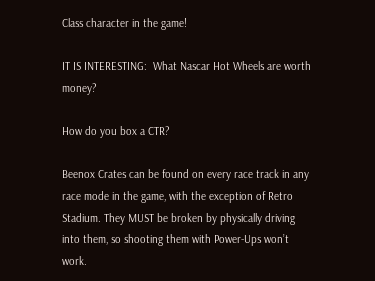Class character in the game!

IT IS INTERESTING:  What Nascar Hot Wheels are worth money?

How do you box a CTR?

Beenox Crates can be found on every race track in any race mode in the game, with the exception of Retro Stadium. They MUST be broken by physically driving into them, so shooting them with Power-Ups won’t work.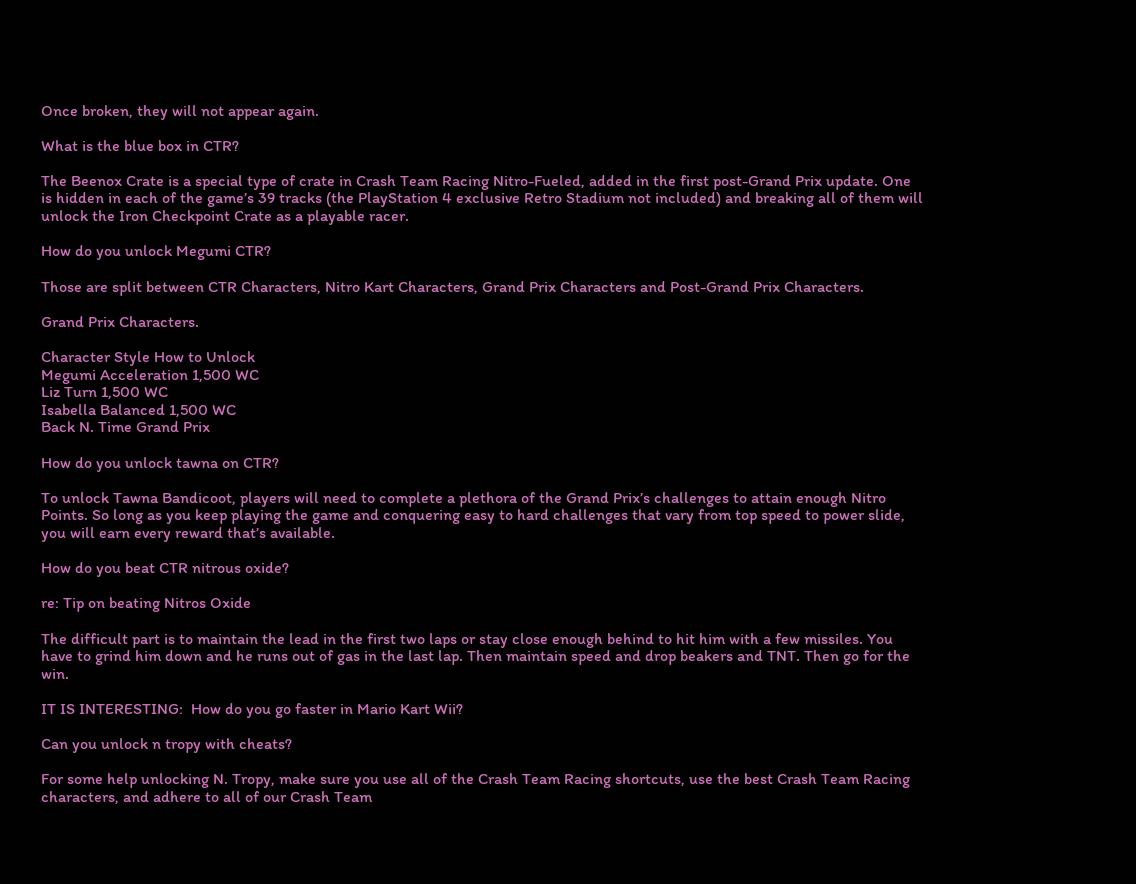Once broken, they will not appear again.

What is the blue box in CTR?

The Beenox Crate is a special type of crate in Crash Team Racing Nitro-Fueled, added in the first post-Grand Prix update. One is hidden in each of the game’s 39 tracks (the PlayStation 4 exclusive Retro Stadium not included) and breaking all of them will unlock the Iron Checkpoint Crate as a playable racer.

How do you unlock Megumi CTR?

Those are split between CTR Characters, Nitro Kart Characters, Grand Prix Characters and Post-Grand Prix Characters.

Grand Prix Characters.

Character Style How to Unlock
Megumi Acceleration 1,500 WC
Liz Turn 1,500 WC
Isabella Balanced 1,500 WC
Back N. Time Grand Prix

How do you unlock tawna on CTR?

To unlock Tawna Bandicoot, players will need to complete a plethora of the Grand Prix’s challenges to attain enough Nitro Points. So long as you keep playing the game and conquering easy to hard challenges that vary from top speed to power slide, you will earn every reward that’s available.

How do you beat CTR nitrous oxide?

re: Tip on beating Nitros Oxide

The difficult part is to maintain the lead in the first two laps or stay close enough behind to hit him with a few missiles. You have to grind him down and he runs out of gas in the last lap. Then maintain speed and drop beakers and TNT. Then go for the win.

IT IS INTERESTING:  How do you go faster in Mario Kart Wii?

Can you unlock n tropy with cheats?

For some help unlocking N. Tropy, make sure you use all of the Crash Team Racing shortcuts, use the best Crash Team Racing characters, and adhere to all of our Crash Team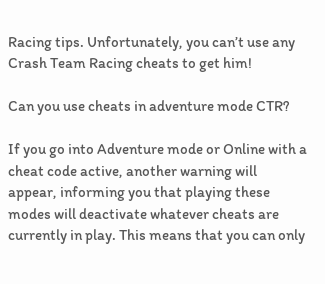Racing tips. Unfortunately, you can’t use any Crash Team Racing cheats to get him!

Can you use cheats in adventure mode CTR?

If you go into Adventure mode or Online with a cheat code active, another warning will appear, informing you that playing these modes will deactivate whatever cheats are currently in play. This means that you can only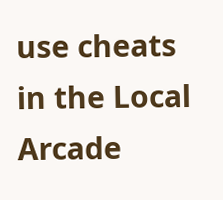use cheats in the Local Arcade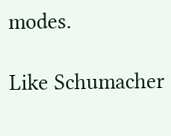modes.

Like Schumacher